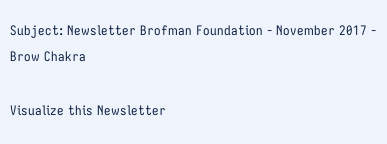Subject: Newsletter Brofman Foundation - November 2017 - Brow Chakra

Visualize this Newsletter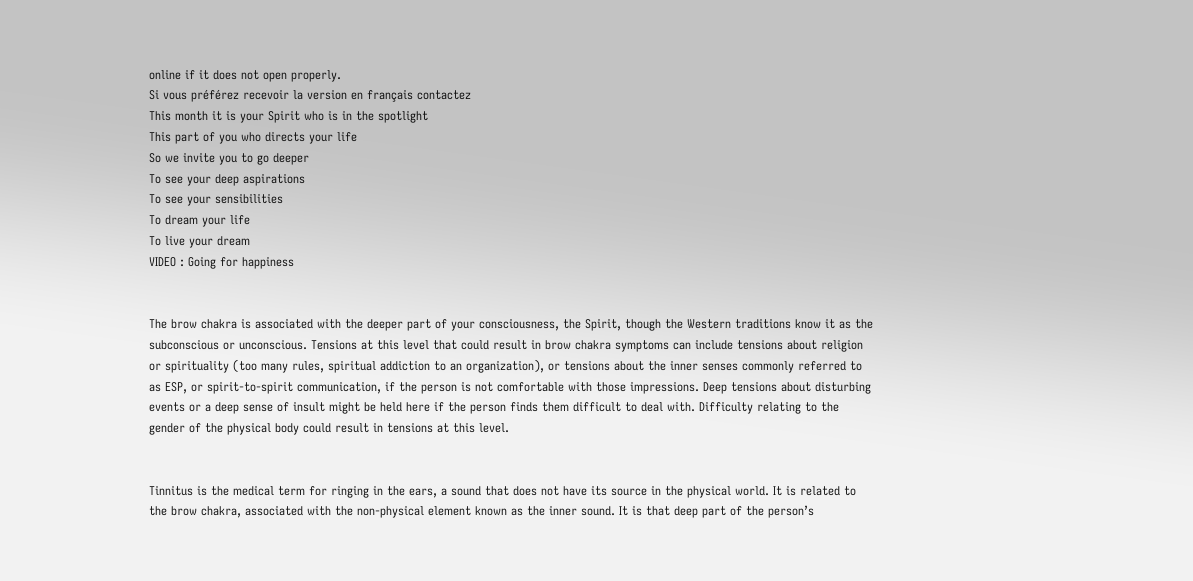online if it does not open properly.
Si vous préférez recevoir la version en français contactez
This month it is your Spirit who is in the spotlight
This part of you who directs your life
So we invite you to go deeper
To see your deep aspirations
To see your sensibilities
To dream your life
To live your dream
VIDEO : Going for happiness


The brow chakra is associated with the deeper part of your consciousness, the Spirit, though the Western traditions know it as the subconscious or unconscious. Tensions at this level that could result in brow chakra symptoms can include tensions about religion or spirituality (too many rules, spiritual addiction to an organization), or tensions about the inner senses commonly referred to as ESP, or spirit-to-spirit communication, if the person is not comfortable with those impressions. Deep tensions about disturbing events or a deep sense of insult might be held here if the person finds them difficult to deal with. Difficulty relating to the gender of the physical body could result in tensions at this level.


Tinnitus is the medical term for ringing in the ears, a sound that does not have its source in the physical world. It is related to the brow chakra, associated with the non-physical element known as the inner sound. It is that deep part of the person’s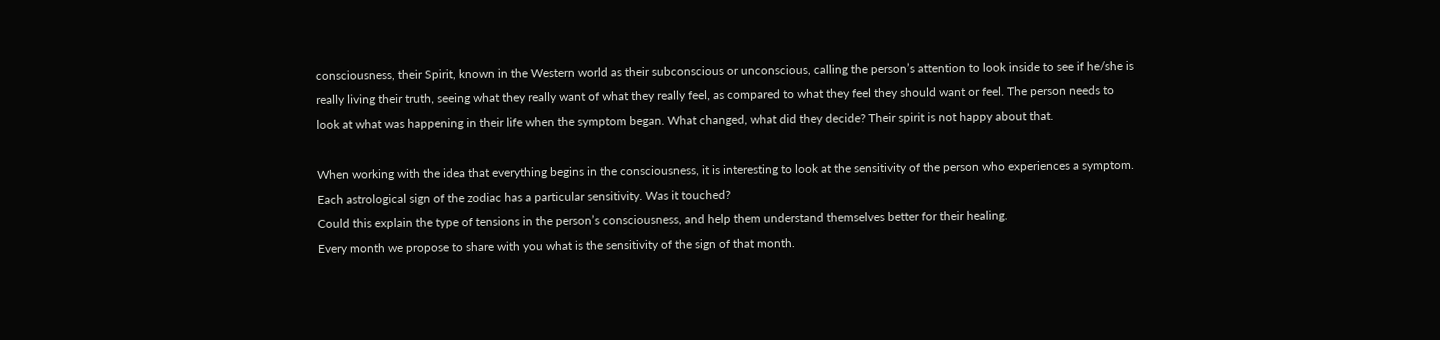consciousness, their Spirit, known in the Western world as their subconscious or unconscious, calling the person’s attention to look inside to see if he/she is really living their truth, seeing what they really want of what they really feel, as compared to what they feel they should want or feel. The person needs to look at what was happening in their life when the symptom began. What changed, what did they decide? Their spirit is not happy about that.

When working with the idea that everything begins in the consciousness, it is interesting to look at the sensitivity of the person who experiences a symptom.
Each astrological sign of the zodiac has a particular sensitivity. Was it touched?
Could this explain the type of tensions in the person’s consciousness, and help them understand themselves better for their healing.
Every month we propose to share with you what is the sensitivity of the sign of that month.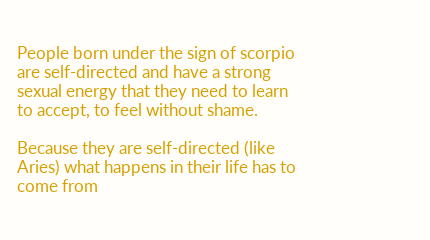People born under the sign of scorpio are self-directed and have a strong sexual energy that they need to learn to accept, to feel without shame.

Because they are self-directed (like Aries) what happens in their life has to come from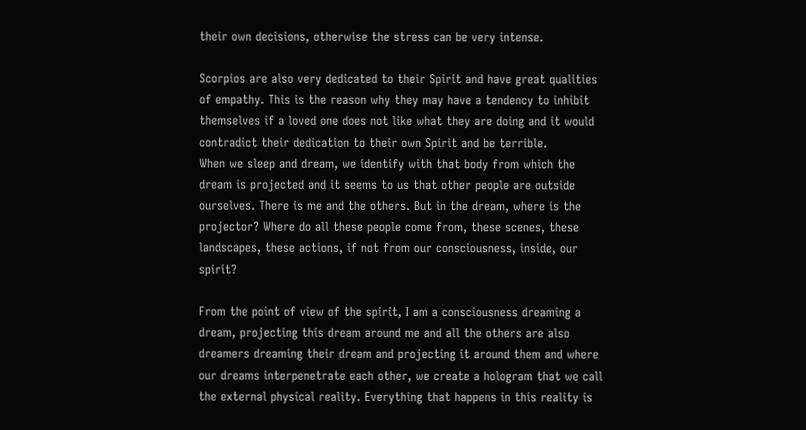their own decisions, otherwise the stress can be very intense.

Scorpios are also very dedicated to their Spirit and have great qualities of empathy. This is the reason why they may have a tendency to inhibit themselves if a loved one does not like what they are doing and it would contradict their dedication to their own Spirit and be terrible.
When we sleep and dream, we identify with that body from which the dream is projected and it seems to us that other people are outside ourselves. There is me and the others. But in the dream, where is the projector? Where do all these people come from, these scenes, these landscapes, these actions, if not from our consciousness, inside, our spirit?

From the point of view of the spirit, I am a consciousness dreaming a dream, projecting this dream around me and all the others are also dreamers dreaming their dream and projecting it around them and where our dreams interpenetrate each other, we create a hologram that we call the external physical reality. Everything that happens in this reality is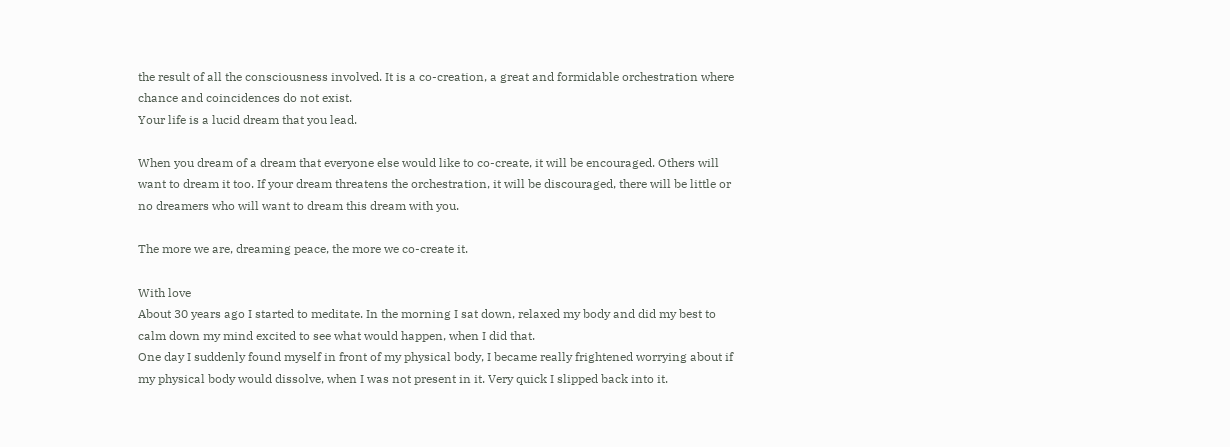the result of all the consciousness involved. It is a co-creation, a great and formidable orchestration where chance and coincidences do not exist.
Your life is a lucid dream that you lead.

When you dream of a dream that everyone else would like to co-create, it will be encouraged. Others will want to dream it too. If your dream threatens the orchestration, it will be discouraged, there will be little or no dreamers who will want to dream this dream with you.

The more we are, dreaming peace, the more we co-create it.

With love
About 30 years ago I started to meditate. In the morning I sat down, relaxed my body and did my best to calm down my mind excited to see what would happen, when I did that.
One day I suddenly found myself in front of my physical body, I became really frightened worrying about if my physical body would dissolve, when I was not present in it. Very quick I slipped back into it.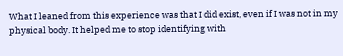What I leaned from this experience was that I did exist, even if I was not in my physical body. It helped me to stop identifying with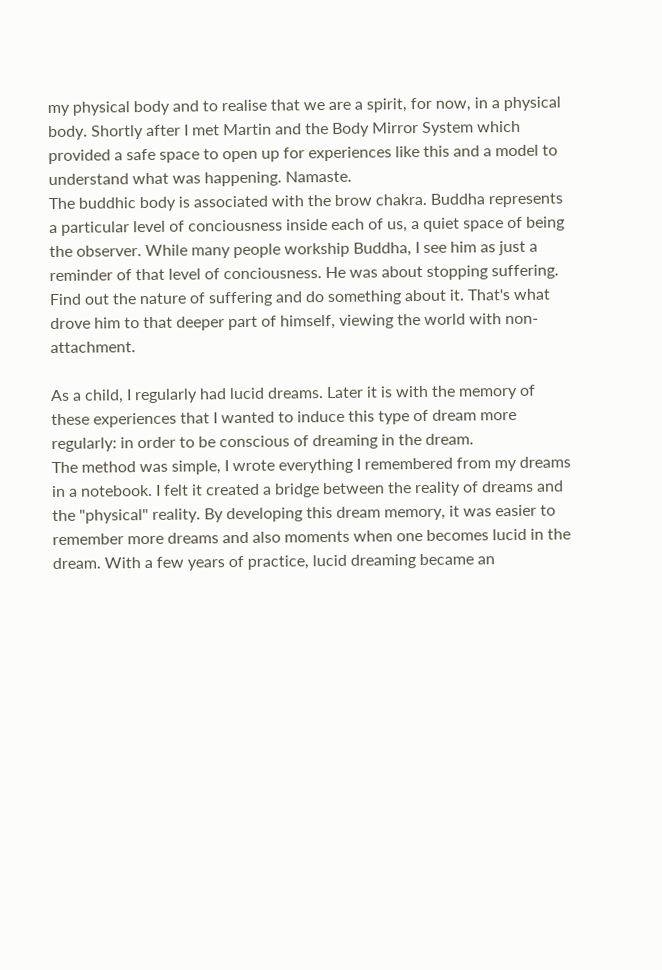my physical body and to realise that we are a spirit, for now, in a physical body. Shortly after I met Martin and the Body Mirror System which provided a safe space to open up for experiences like this and a model to understand what was happening. Namaste.
The buddhic body is associated with the brow chakra. Buddha represents a particular level of conciousness inside each of us, a quiet space of being the observer. While many people workship Buddha, I see him as just a reminder of that level of conciousness. He was about stopping suffering. Find out the nature of suffering and do something about it. That's what drove him to that deeper part of himself, viewing the world with non-attachment.

As a child, I regularly had lucid dreams. Later it is with the memory of these experiences that I wanted to induce this type of dream more regularly: in order to be conscious of dreaming in the dream.
The method was simple, I wrote everything I remembered from my dreams in a notebook. I felt it created a bridge between the reality of dreams and the "physical" reality. By developing this dream memory, it was easier to remember more dreams and also moments when one becomes lucid in the dream. With a few years of practice, lucid dreaming became an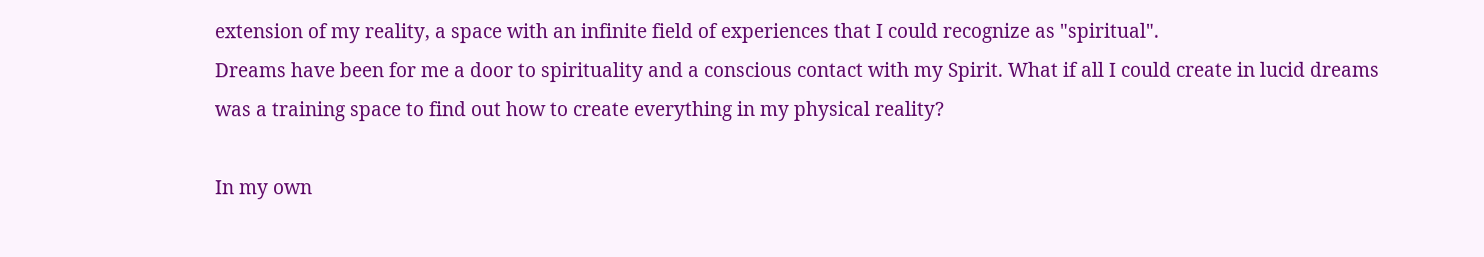extension of my reality, a space with an infinite field of experiences that I could recognize as "spiritual".
Dreams have been for me a door to spirituality and a conscious contact with my Spirit. What if all I could create in lucid dreams was a training space to find out how to create everything in my physical reality?

In my own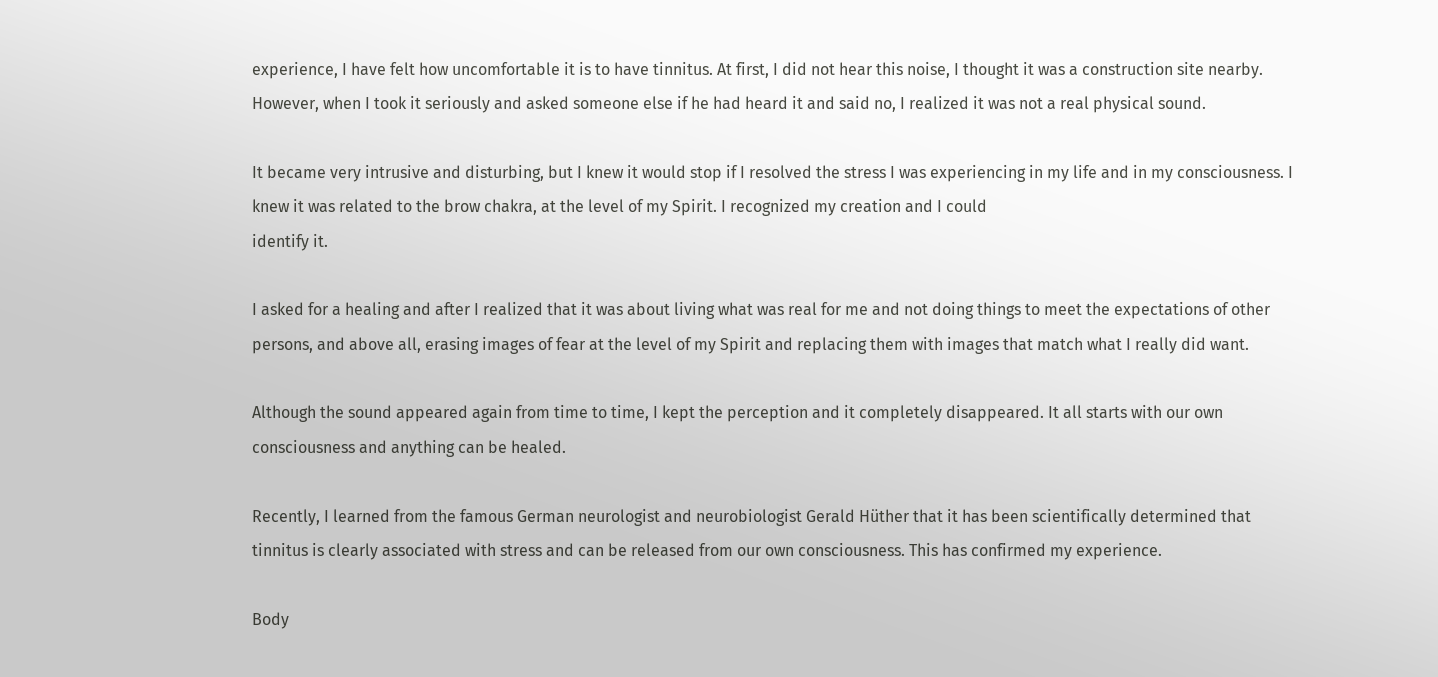experience, I have felt how uncomfortable it is to have tinnitus. At first, I did not hear this noise, I thought it was a construction site nearby. However, when I took it seriously and asked someone else if he had heard it and said no, I realized it was not a real physical sound.

It became very intrusive and disturbing, but I knew it would stop if I resolved the stress I was experiencing in my life and in my consciousness. I knew it was related to the brow chakra, at the level of my Spirit. I recognized my creation and I could
identify it.

I asked for a healing and after I realized that it was about living what was real for me and not doing things to meet the expectations of other persons, and above all, erasing images of fear at the level of my Spirit and replacing them with images that match what I really did want.

Although the sound appeared again from time to time, I kept the perception and it completely disappeared. It all starts with our own consciousness and anything can be healed.

Recently, I learned from the famous German neurologist and neurobiologist Gerald Hüther that it has been scientifically determined that tinnitus is clearly associated with stress and can be released from our own consciousness. This has confirmed my experience.

Body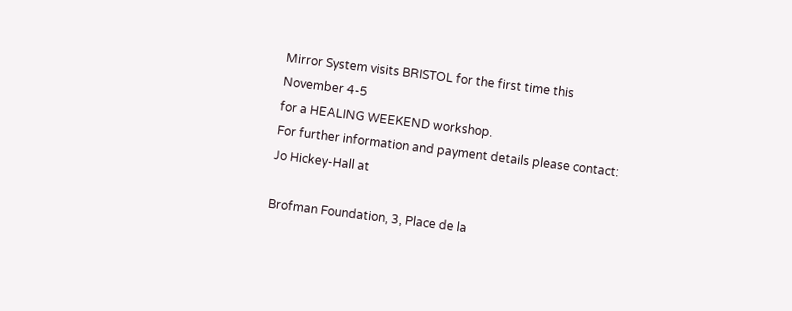Mirror System visits BRISTOL for the first time this
November 4-5
for a HEALING WEEKEND workshop.
For further information and payment details please contact:
Jo Hickey-Hall at

Brofman Foundation, 3, Place de la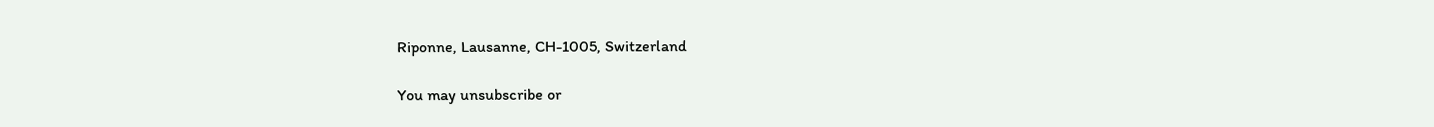Riponne, Lausanne, CH-1005, Switzerland

You may unsubscribe or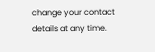change your contact details at any time.